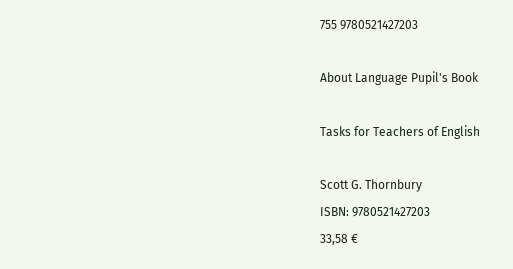755 9780521427203

About Language Pupil's Book

Tasks for Teachers of English

Scott G. Thornbury
ISBN: 9780521427203
33,58 €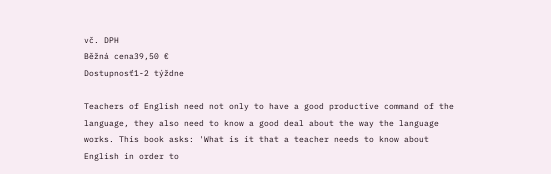vč. DPH
Běžná cena39,50 €
Dostupnosť1-2 týždne

Teachers of English need not only to have a good productive command of the language, they also need to know a good deal about the way the language works. This book asks: 'What is it that a teacher needs to know about English in order to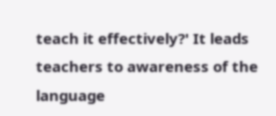teach it effectively?' It leads teachers to awareness of the language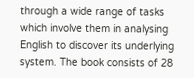through a wide range of tasks which involve them in analysing English to discover its underlying system. The book consists of 28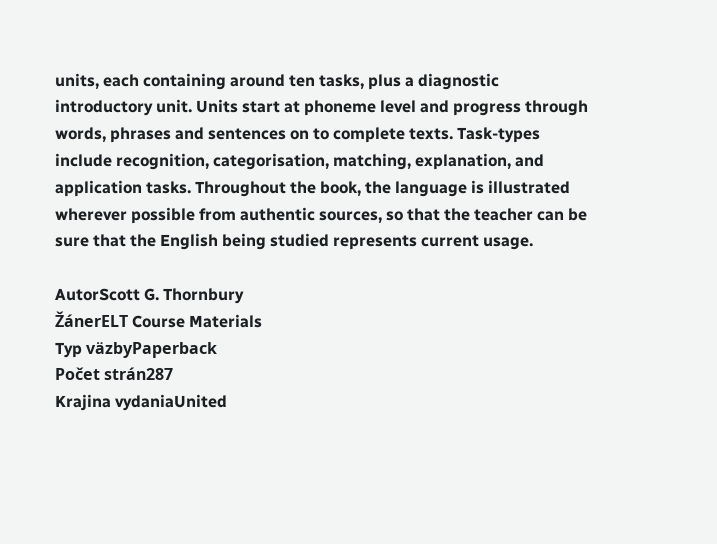units, each containing around ten tasks, plus a diagnostic introductory unit. Units start at phoneme level and progress through words, phrases and sentences on to complete texts. Task-types include recognition, categorisation, matching, explanation, and application tasks. Throughout the book, the language is illustrated wherever possible from authentic sources, so that the teacher can be sure that the English being studied represents current usage.

AutorScott G. Thornbury
ŽánerELT Course Materials
Typ väzbyPaperback
Počet strán287
Krajina vydaniaUnited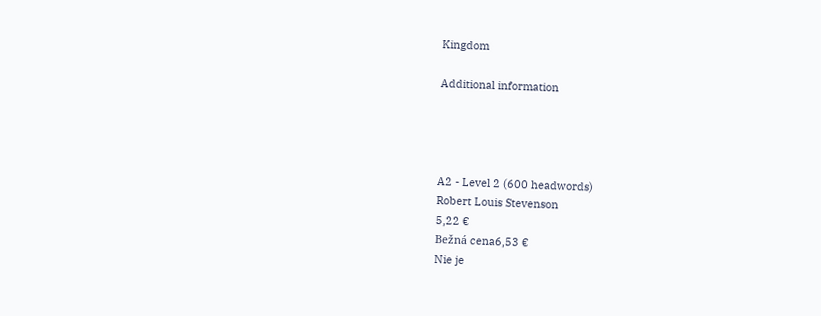Kingdom

Additional information




A2 - Level 2 (600 headwords)
Robert Louis Stevenson
5,22 €
Bežná cena6,53 €
Nie je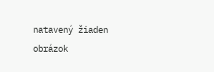natavený žiaden obrázok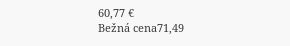60,77 €
Bežná cena71,49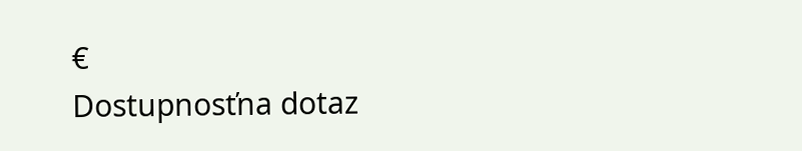€
Dostupnosťna dotaz